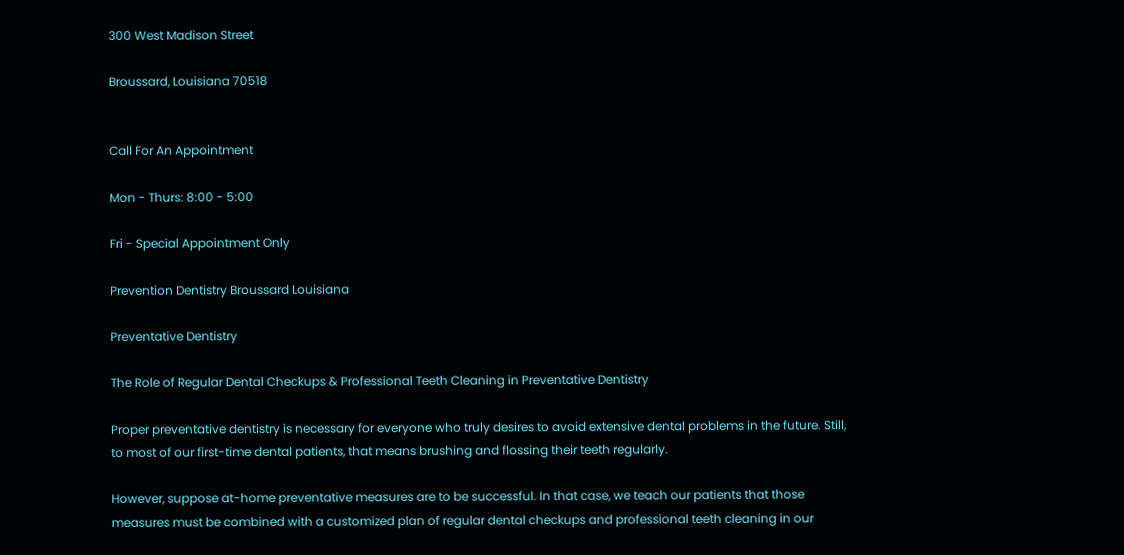300 West Madison Street

Broussard, Louisiana 70518


Call For An Appointment

Mon - Thurs: 8:00 - 5:00

Fri - Special Appointment Only

Prevention Dentistry Broussard Louisiana

Preventative Dentistry

The Role of Regular Dental Checkups & Professional Teeth Cleaning in Preventative Dentistry

Proper preventative dentistry is necessary for everyone who truly desires to avoid extensive dental problems in the future. Still, to most of our first-time dental patients, that means brushing and flossing their teeth regularly.

However, suppose at-home preventative measures are to be successful. In that case, we teach our patients that those measures must be combined with a customized plan of regular dental checkups and professional teeth cleaning in our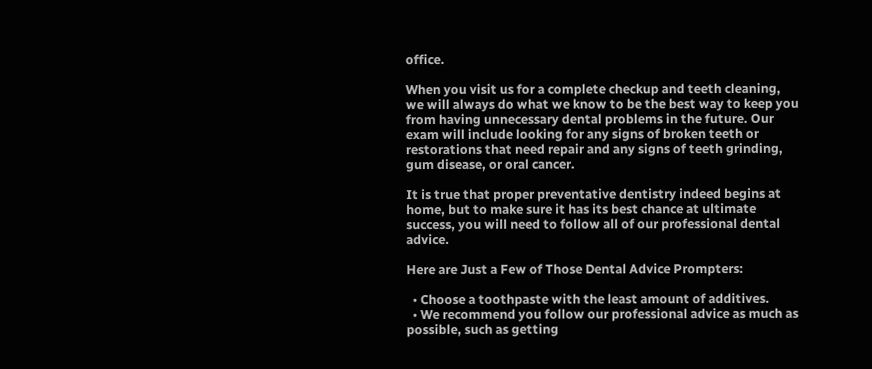office.

When you visit us for a complete checkup and teeth cleaning, we will always do what we know to be the best way to keep you from having unnecessary dental problems in the future. Our exam will include looking for any signs of broken teeth or restorations that need repair and any signs of teeth grinding, gum disease, or oral cancer.

It is true that proper preventative dentistry indeed begins at home, but to make sure it has its best chance at ultimate success, you will need to follow all of our professional dental advice.

Here are Just a Few of Those Dental Advice Prompters:

  • Choose a toothpaste with the least amount of additives.
  • We recommend you follow our professional advice as much as possible, such as getting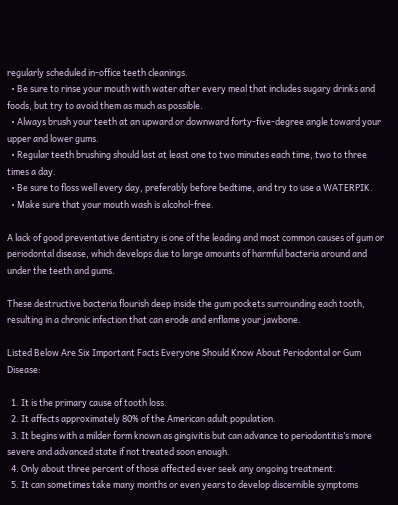regularly scheduled in-office teeth cleanings.
  • Be sure to rinse your mouth with water after every meal that includes sugary drinks and foods, but try to avoid them as much as possible.
  • Always brush your teeth at an upward or downward forty-five-degree angle toward your upper and lower gums.
  • Regular teeth brushing should last at least one to two minutes each time, two to three times a day.
  • Be sure to floss well every day, preferably before bedtime, and try to use a WATERPIK.
  • Make sure that your mouth wash is alcohol-free.

A lack of good preventative dentistry is one of the leading and most common causes of gum or periodontal disease, which develops due to large amounts of harmful bacteria around and under the teeth and gums.

These destructive bacteria flourish deep inside the gum pockets surrounding each tooth, resulting in a chronic infection that can erode and enflame your jawbone.

Listed Below Are Six Important Facts Everyone Should Know About Periodontal or Gum Disease:

  1. It is the primary cause of tooth loss.
  2. It affects approximately 80% of the American adult population.
  3. It begins with a milder form known as gingivitis but can advance to periodontitis’s more severe and advanced state if not treated soon enough.
  4. Only about three percent of those affected ever seek any ongoing treatment.
  5. It can sometimes take many months or even years to develop discernible symptoms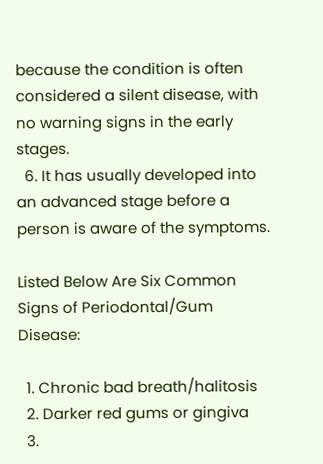because the condition is often considered a silent disease, with no warning signs in the early stages.
  6. It has usually developed into an advanced stage before a person is aware of the symptoms.

Listed Below Are Six Common Signs of Periodontal/Gum Disease:

  1. Chronic bad breath/halitosis
  2. Darker red gums or gingiva
  3.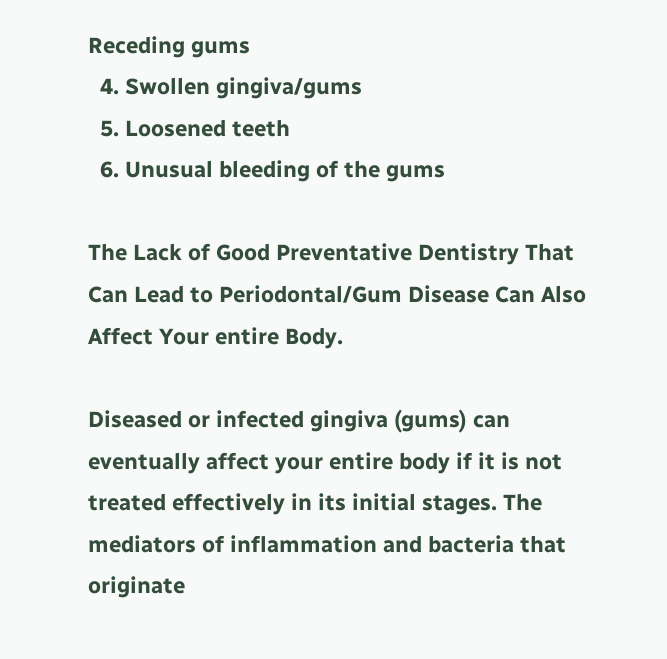Receding gums
  4. Swollen gingiva/gums
  5. Loosened teeth
  6. Unusual bleeding of the gums

The Lack of Good Preventative Dentistry That Can Lead to Periodontal/Gum Disease Can Also Affect Your entire Body.

Diseased or infected gingiva (gums) can eventually affect your entire body if it is not treated effectively in its initial stages. The mediators of inflammation and bacteria that originate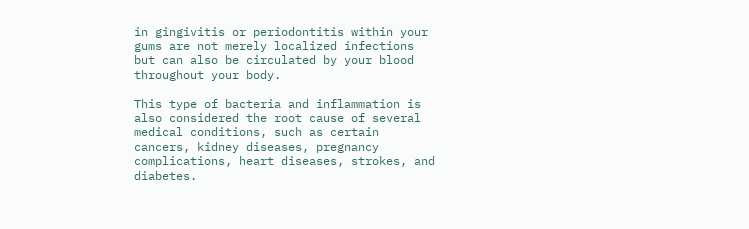in gingivitis or periodontitis within your gums are not merely localized infections but can also be circulated by your blood throughout your body.

This type of bacteria and inflammation is also considered the root cause of several medical conditions, such as certain cancers, kidney diseases, pregnancy complications, heart diseases, strokes, and diabetes.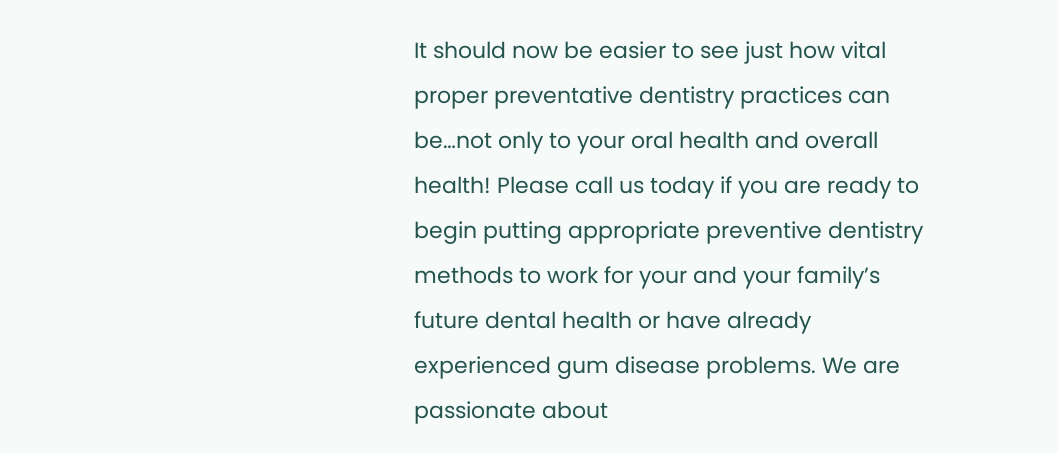It should now be easier to see just how vital proper preventative dentistry practices can be…not only to your oral health and overall health! Please call us today if you are ready to begin putting appropriate preventive dentistry methods to work for your and your family’s future dental health or have already experienced gum disease problems. We are passionate about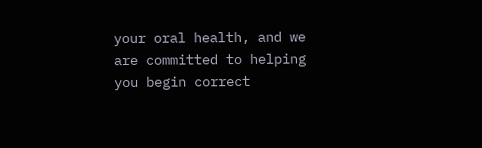your oral health, and we are committed to helping you begin correct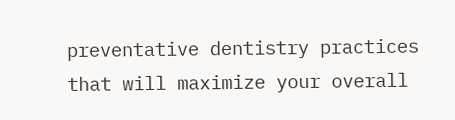preventative dentistry practices that will maximize your overall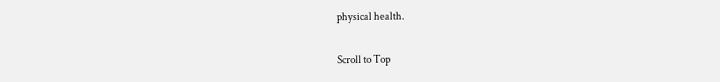physical health.

Scroll to Top